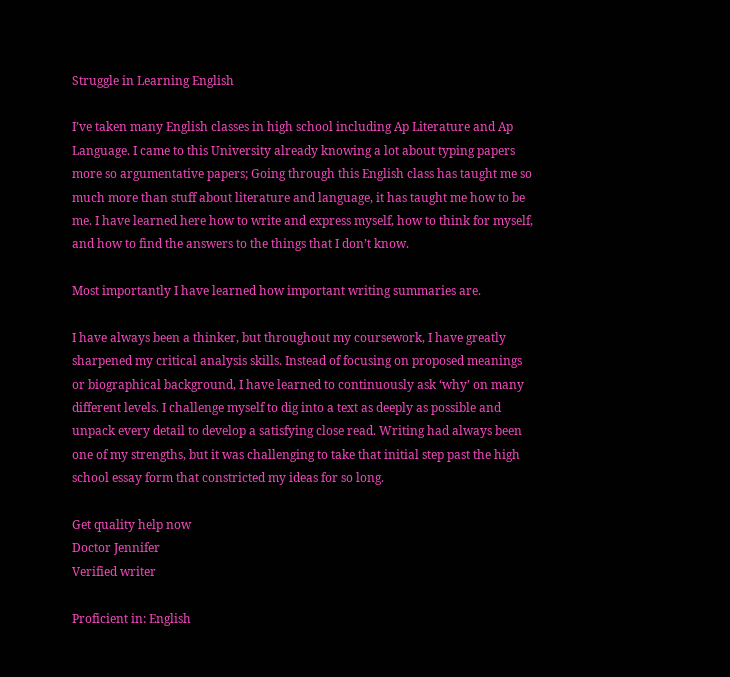Struggle in Learning English

I’ve taken many English classes in high school including Ap Literature and Ap Language. I came to this University already knowing a lot about typing papers more so argumentative papers; Going through this English class has taught me so much more than stuff about literature and language, it has taught me how to be me. I have learned here how to write and express myself, how to think for myself, and how to find the answers to the things that I don’t know.

Most importantly I have learned how important writing summaries are.

I have always been a thinker, but throughout my coursework, I have greatly sharpened my critical analysis skills. Instead of focusing on proposed meanings or biographical background, I have learned to continuously ask ‘why’ on many different levels. I challenge myself to dig into a text as deeply as possible and unpack every detail to develop a satisfying close read. Writing had always been one of my strengths, but it was challenging to take that initial step past the high school essay form that constricted my ideas for so long.

Get quality help now
Doctor Jennifer
Verified writer

Proficient in: English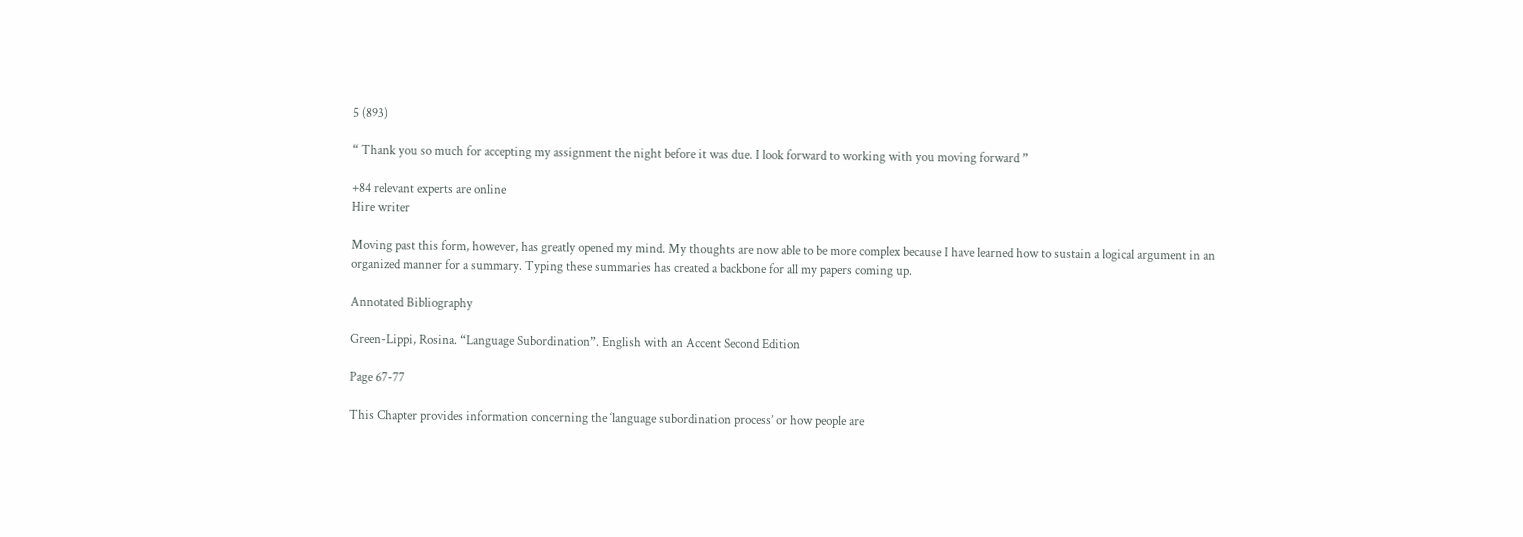5 (893)

“ Thank you so much for accepting my assignment the night before it was due. I look forward to working with you moving forward ”

+84 relevant experts are online
Hire writer

Moving past this form, however, has greatly opened my mind. My thoughts are now able to be more complex because I have learned how to sustain a logical argument in an organized manner for a summary. Typing these summaries has created a backbone for all my papers coming up.

Annotated Bibliography

Green-Lippi, Rosina. “Language Subordination”. English with an Accent Second Edition

Page 67-77

This Chapter provides information concerning the ‘language subordination process’ or how people are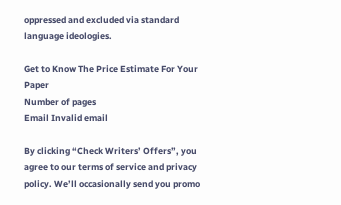oppressed and excluded via standard language ideologies.

Get to Know The Price Estimate For Your Paper
Number of pages
Email Invalid email

By clicking “Check Writers’ Offers”, you agree to our terms of service and privacy policy. We’ll occasionally send you promo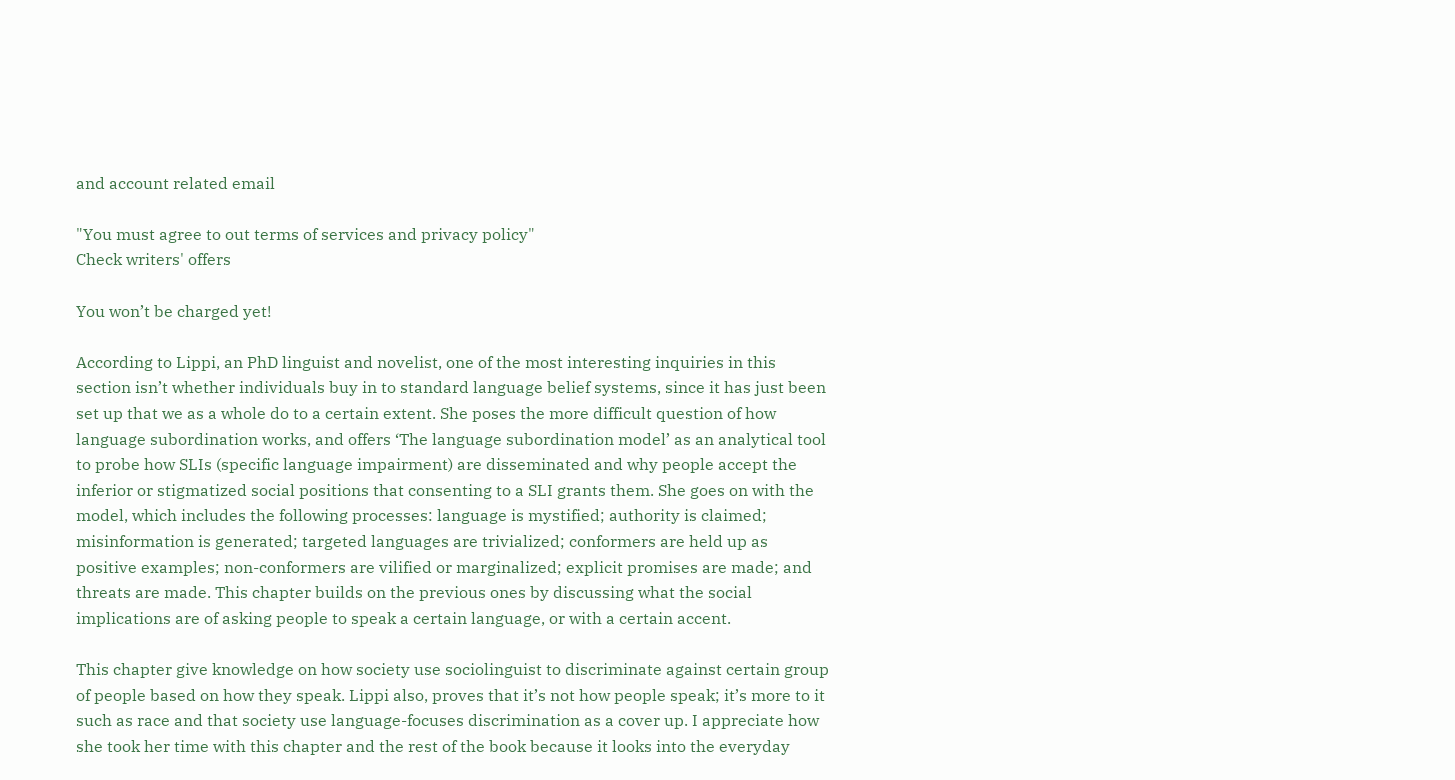and account related email

"You must agree to out terms of services and privacy policy"
Check writers' offers

You won’t be charged yet!

According to Lippi, an PhD linguist and novelist, one of the most interesting inquiries in this section isn’t whether individuals buy in to standard language belief systems, since it has just been set up that we as a whole do to a certain extent. She poses the more difficult question of how language subordination works, and offers ‘The language subordination model’ as an analytical tool to probe how SLIs (specific language impairment) are disseminated and why people accept the inferior or stigmatized social positions that consenting to a SLI grants them. She goes on with the model, which includes the following processes: language is mystified; authority is claimed; misinformation is generated; targeted languages are trivialized; conformers are held up as positive examples; non-conformers are vilified or marginalized; explicit promises are made; and threats are made. This chapter builds on the previous ones by discussing what the social implications are of asking people to speak a certain language, or with a certain accent.

This chapter give knowledge on how society use sociolinguist to discriminate against certain group of people based on how they speak. Lippi also, proves that it’s not how people speak; it’s more to it such as race and that society use language-focuses discrimination as a cover up. I appreciate how she took her time with this chapter and the rest of the book because it looks into the everyday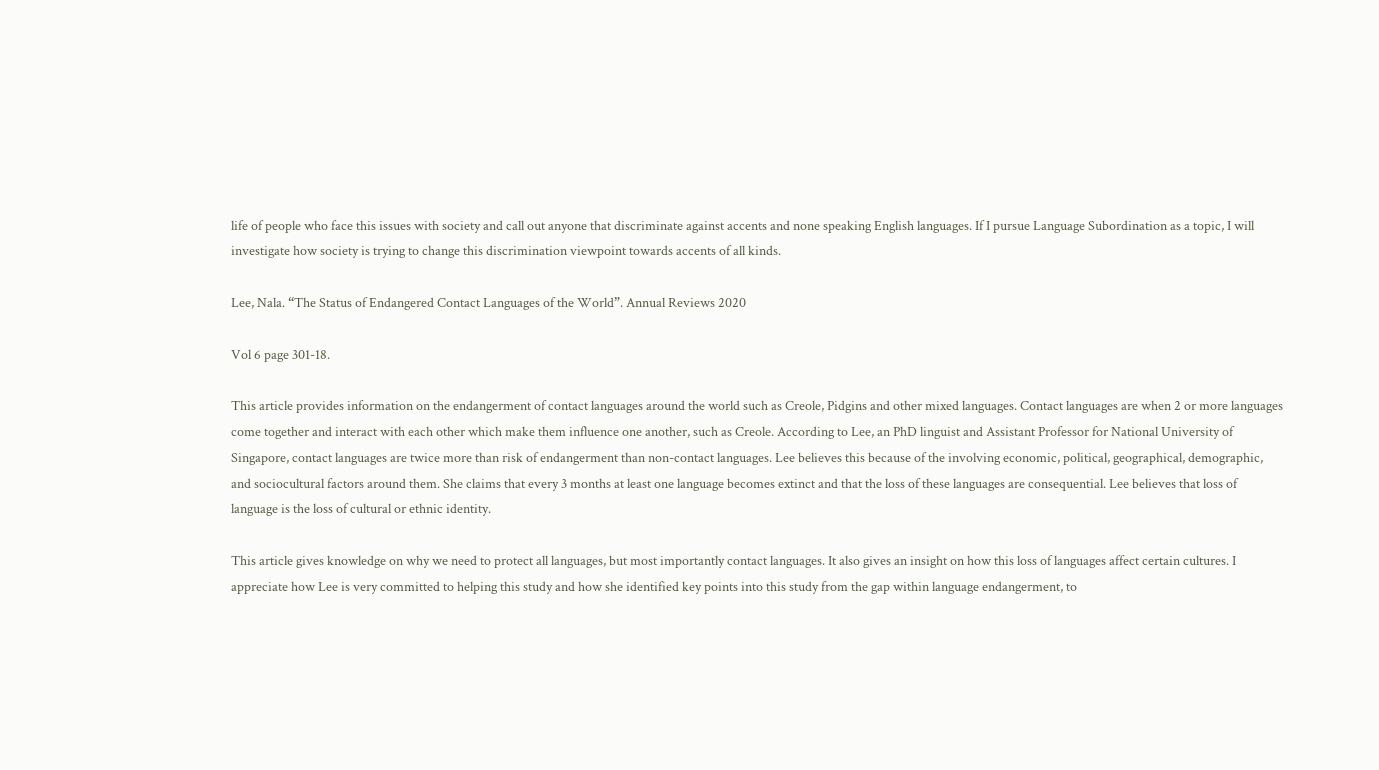life of people who face this issues with society and call out anyone that discriminate against accents and none speaking English languages. If I pursue Language Subordination as a topic, I will investigate how society is trying to change this discrimination viewpoint towards accents of all kinds.

Lee, Nala. “The Status of Endangered Contact Languages of the World”. Annual Reviews 2020

Vol 6 page 301-18.

This article provides information on the endangerment of contact languages around the world such as Creole, Pidgins and other mixed languages. Contact languages are when 2 or more languages come together and interact with each other which make them influence one another, such as Creole. According to Lee, an PhD linguist and Assistant Professor for National University of Singapore, contact languages are twice more than risk of endangerment than non-contact languages. Lee believes this because of the involving economic, political, geographical, demographic, and sociocultural factors around them. She claims that every 3 months at least one language becomes extinct and that the loss of these languages are consequential. Lee believes that loss of language is the loss of cultural or ethnic identity.

This article gives knowledge on why we need to protect all languages, but most importantly contact languages. It also gives an insight on how this loss of languages affect certain cultures. I appreciate how Lee is very committed to helping this study and how she identified key points into this study from the gap within language endangerment, to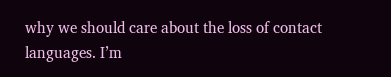why we should care about the loss of contact languages. I’m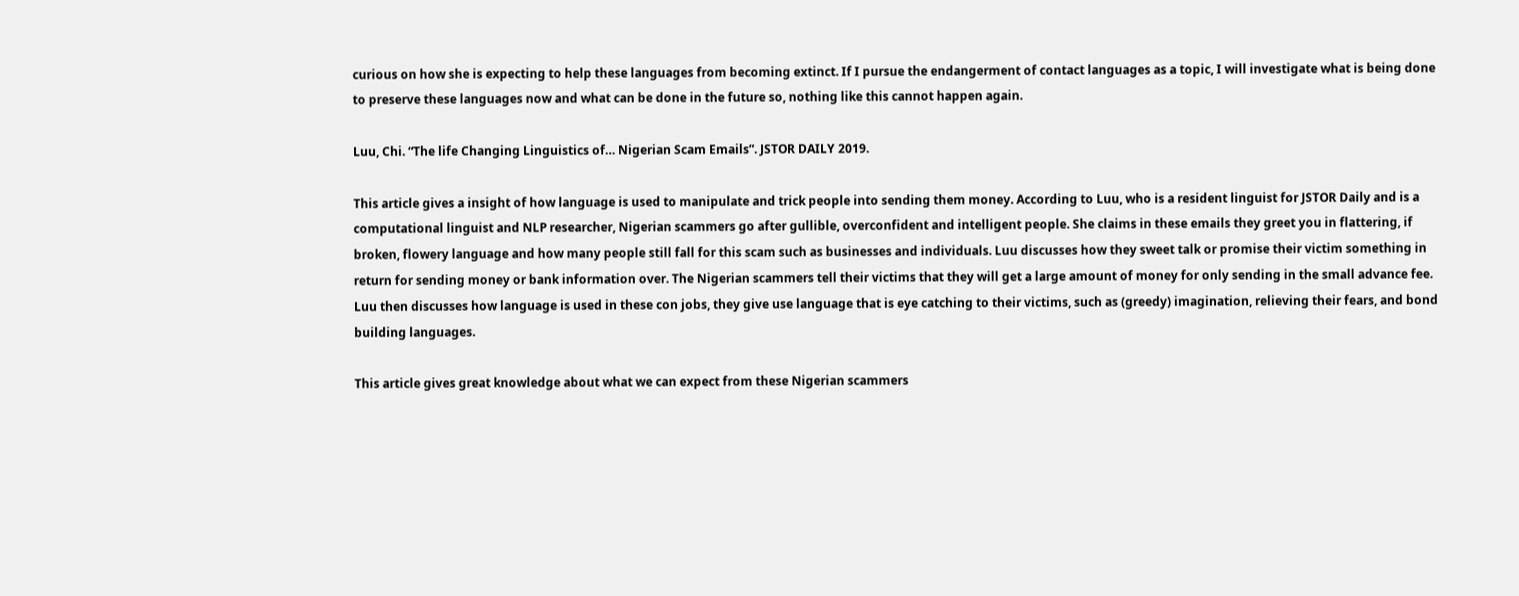curious on how she is expecting to help these languages from becoming extinct. If I pursue the endangerment of contact languages as a topic, I will investigate what is being done to preserve these languages now and what can be done in the future so, nothing like this cannot happen again.

Luu, Chi. “The life Changing Linguistics of… Nigerian Scam Emails”. JSTOR DAILY 2019.

This article gives a insight of how language is used to manipulate and trick people into sending them money. According to Luu, who is a resident linguist for JSTOR Daily and is a computational linguist and NLP researcher, Nigerian scammers go after gullible, overconfident and intelligent people. She claims in these emails they greet you in flattering, if broken, flowery language and how many people still fall for this scam such as businesses and individuals. Luu discusses how they sweet talk or promise their victim something in return for sending money or bank information over. The Nigerian scammers tell their victims that they will get a large amount of money for only sending in the small advance fee. Luu then discusses how language is used in these con jobs, they give use language that is eye catching to their victims, such as (greedy) imagination, relieving their fears, and bond building languages.

This article gives great knowledge about what we can expect from these Nigerian scammers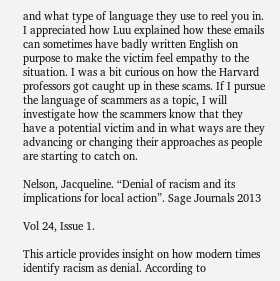and what type of language they use to reel you in. I appreciated how Luu explained how these emails can sometimes have badly written English on purpose to make the victim feel empathy to the situation. I was a bit curious on how the Harvard professors got caught up in these scams. If I pursue the language of scammers as a topic, I will investigate how the scammers know that they have a potential victim and in what ways are they advancing or changing their approaches as people are starting to catch on.

Nelson, Jacqueline. “Denial of racism and its implications for local action”. Sage Journals 2013

Vol 24, Issue 1.

This article provides insight on how modern times identify racism as denial. According to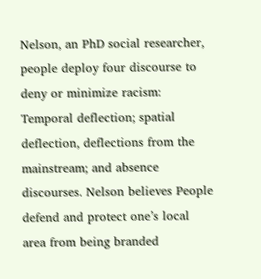Nelson, an PhD social researcher, people deploy four discourse to deny or minimize racism: Temporal deflection; spatial deflection, deflections from the mainstream; and absence discourses. Nelson believes People defend and protect one’s local area from being branded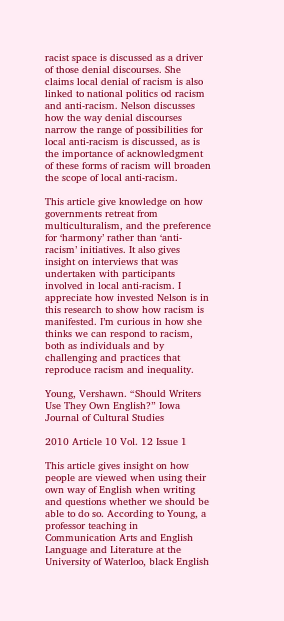racist space is discussed as a driver of those denial discourses. She claims local denial of racism is also linked to national politics od racism and anti-racism. Nelson discusses how the way denial discourses narrow the range of possibilities for local anti-racism is discussed, as is the importance of acknowledgment of these forms of racism will broaden the scope of local anti-racism.

This article give knowledge on how governments retreat from multiculturalism, and the preference for ‘harmony’ rather than ‘anti-racism’ initiatives. It also gives insight on interviews that was undertaken with participants involved in local anti-racism. I appreciate how invested Nelson is in this research to show how racism is manifested. I’m curious in how she thinks we can respond to racism, both as individuals and by challenging and practices that reproduce racism and inequality.

Young, Vershawn. “Should Writers Use They Own English?” Iowa Journal of Cultural Studies

2010 Article 10 Vol. 12 Issue 1

This article gives insight on how people are viewed when using their own way of English when writing and questions whether we should be able to do so. According to Young, a professor teaching in Communication Arts and English Language and Literature at the University of Waterloo, black English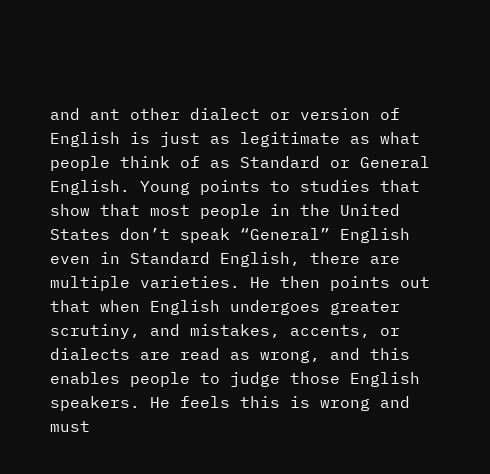and ant other dialect or version of English is just as legitimate as what people think of as Standard or General English. Young points to studies that show that most people in the United States don’t speak “General” English even in Standard English, there are multiple varieties. He then points out that when English undergoes greater scrutiny, and mistakes, accents, or dialects are read as wrong, and this enables people to judge those English speakers. He feels this is wrong and must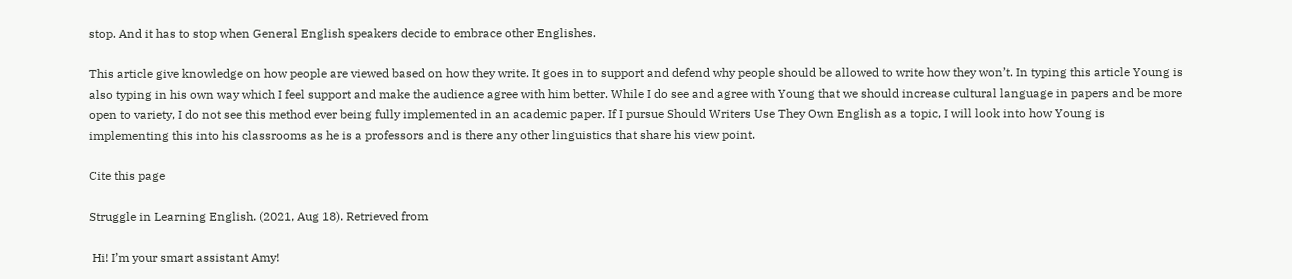stop. And it has to stop when General English speakers decide to embrace other Englishes.

This article give knowledge on how people are viewed based on how they write. It goes in to support and defend why people should be allowed to write how they won’t. In typing this article Young is also typing in his own way which I feel support and make the audience agree with him better. While I do see and agree with Young that we should increase cultural language in papers and be more open to variety, I do not see this method ever being fully implemented in an academic paper. If I pursue Should Writers Use They Own English as a topic, I will look into how Young is implementing this into his classrooms as he is a professors and is there any other linguistics that share his view point.

Cite this page

Struggle in Learning English. (2021, Aug 18). Retrieved from

 Hi! I’m your smart assistant Amy!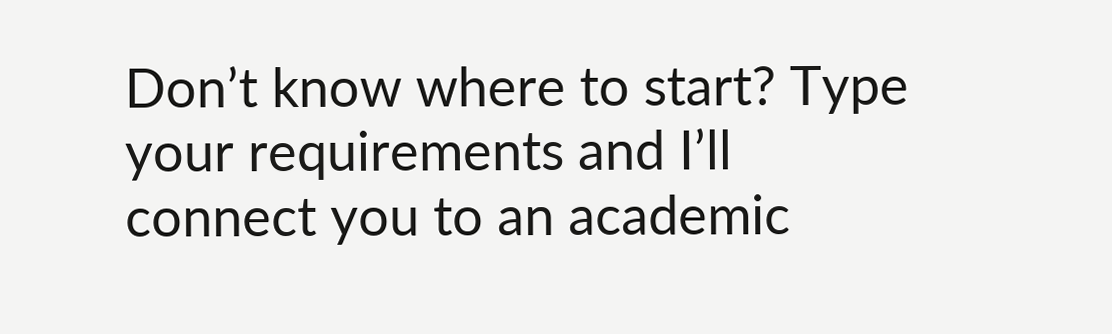Don’t know where to start? Type your requirements and I’ll connect you to an academic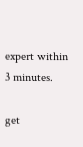expert within 3 minutes.

get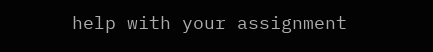help with your assignment